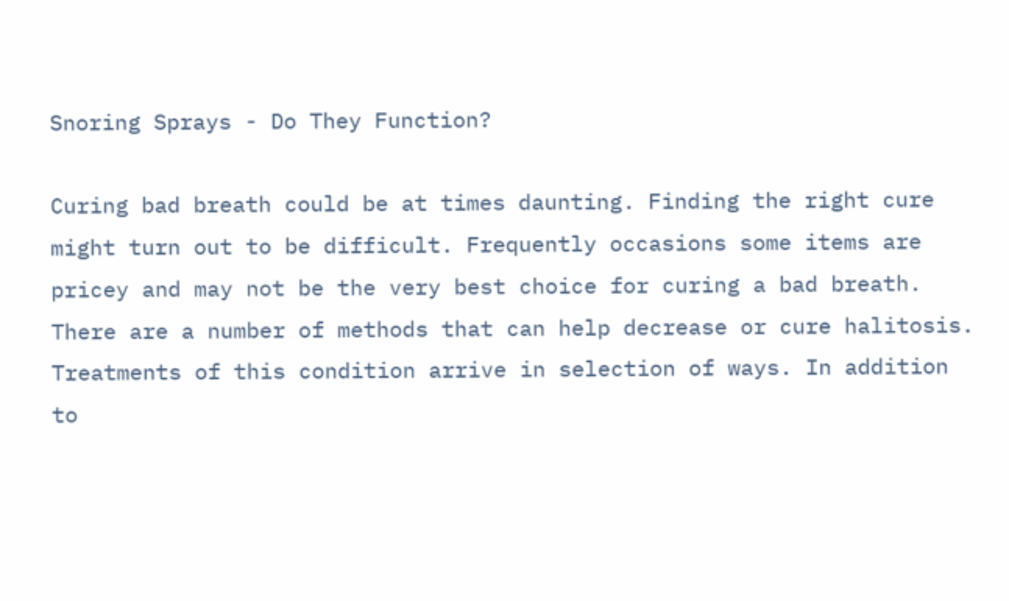Snoring Sprays - Do They Function?

Curing bad breath could be at times daunting. Finding the right cure might turn out to be difficult. Frequently occasions some items are pricey and may not be the very best choice for curing a bad breath. There are a number of methods that can help decrease or cure halitosis. Treatments of this condition arrive in selection of ways. In addition to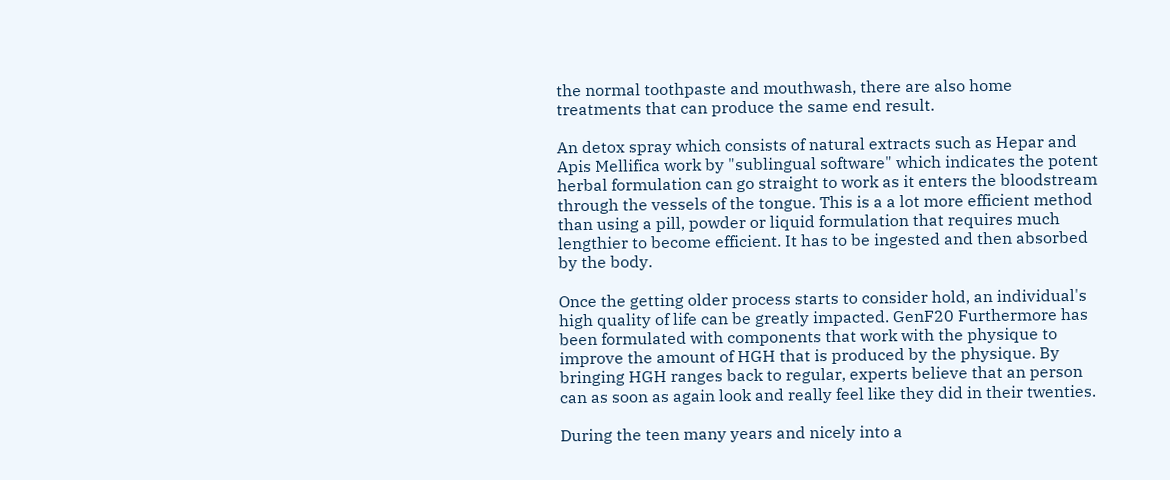the normal toothpaste and mouthwash, there are also home treatments that can produce the same end result.

An detox spray which consists of natural extracts such as Hepar and Apis Mellifica work by "sublingual software" which indicates the potent herbal formulation can go straight to work as it enters the bloodstream through the vessels of the tongue. This is a a lot more efficient method than using a pill, powder or liquid formulation that requires much lengthier to become efficient. It has to be ingested and then absorbed by the body.

Once the getting older process starts to consider hold, an individual's high quality of life can be greatly impacted. GenF20 Furthermore has been formulated with components that work with the physique to improve the amount of HGH that is produced by the physique. By bringing HGH ranges back to regular, experts believe that an person can as soon as again look and really feel like they did in their twenties.

During the teen many years and nicely into a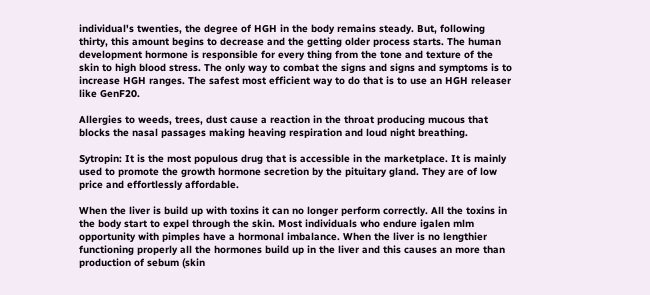individual's twenties, the degree of HGH in the body remains steady. But, following thirty, this amount begins to decrease and the getting older process starts. The human development hormone is responsible for every thing from the tone and texture of the skin to high blood stress. The only way to combat the signs and signs and symptoms is to increase HGH ranges. The safest most efficient way to do that is to use an HGH releaser like GenF20.

Allergies to weeds, trees, dust cause a reaction in the throat producing mucous that blocks the nasal passages making heaving respiration and loud night breathing.

Sytropin: It is the most populous drug that is accessible in the marketplace. It is mainly used to promote the growth hormone secretion by the pituitary gland. They are of low price and effortlessly affordable.

When the liver is build up with toxins it can no longer perform correctly. All the toxins in the body start to expel through the skin. Most individuals who endure igalen mlm opportunity with pimples have a hormonal imbalance. When the liver is no lengthier functioning properly all the hormones build up in the liver and this causes an more than production of sebum (skin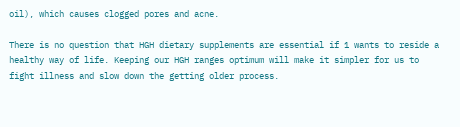oil), which causes clogged pores and acne.

There is no question that HGH dietary supplements are essential if 1 wants to reside a healthy way of life. Keeping our HGH ranges optimum will make it simpler for us to fight illness and slow down the getting older process.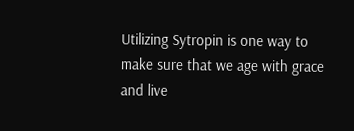Utilizing Sytropin is one way to make sure that we age with grace and live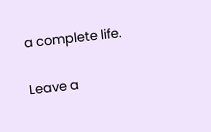a complete life.

Leave a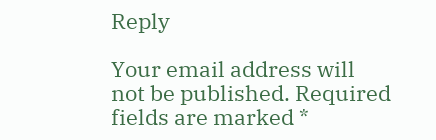Reply

Your email address will not be published. Required fields are marked *